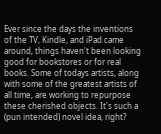Ever since the days the inventions of the TV, Kindle, and iPad came around, things haven't been looking good for bookstores or for real books. Some of todays artists, along with some of the greatest artists of all time, are working to repurpose these cherished objects. It's such a (pun intended) novel idea, right?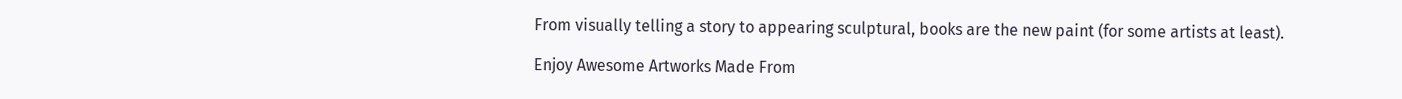From visually telling a story to appearing sculptural, books are the new paint (for some artists at least).

Enjoy Awesome Artworks Made From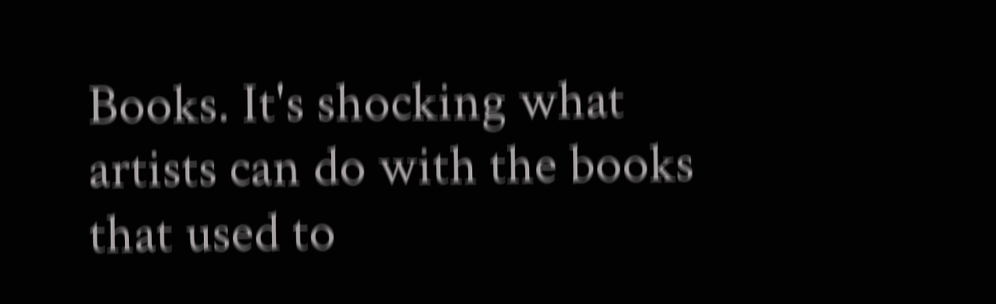Books. It's shocking what artists can do with the books that used to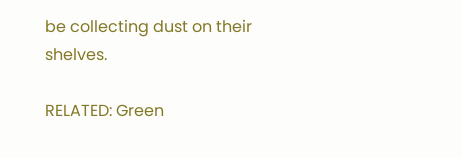be collecting dust on their shelves.

RELATED: Green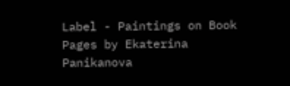Label - Paintings on Book Pages by Ekaterina Panikanova